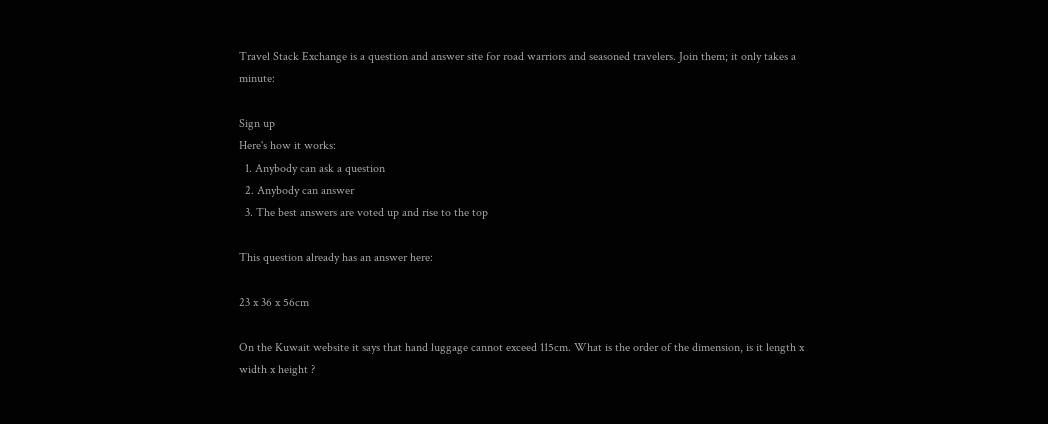Travel Stack Exchange is a question and answer site for road warriors and seasoned travelers. Join them; it only takes a minute:

Sign up
Here's how it works:
  1. Anybody can ask a question
  2. Anybody can answer
  3. The best answers are voted up and rise to the top

This question already has an answer here:

23 x 36 x 56cm

On the Kuwait website it says that hand luggage cannot exceed 115cm. What is the order of the dimension, is it length x width x height ?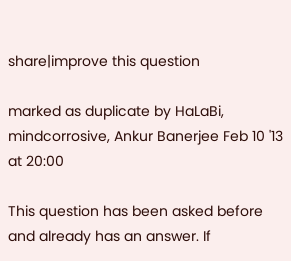share|improve this question

marked as duplicate by HaLaBi, mindcorrosive, Ankur Banerjee Feb 10 '13 at 20:00

This question has been asked before and already has an answer. If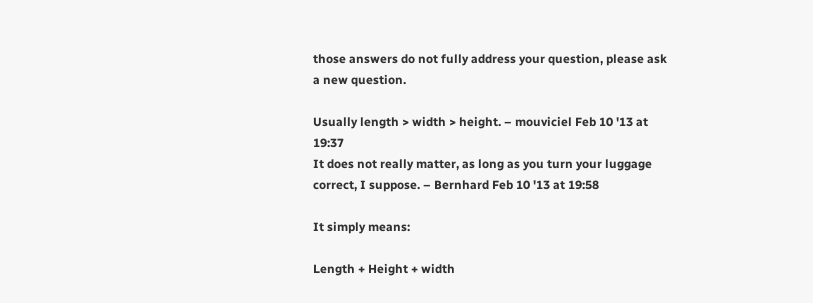those answers do not fully address your question, please ask a new question.

Usually length > width > height. – mouviciel Feb 10 '13 at 19:37
It does not really matter, as long as you turn your luggage correct, I suppose. – Bernhard Feb 10 '13 at 19:58

It simply means:

Length + Height + width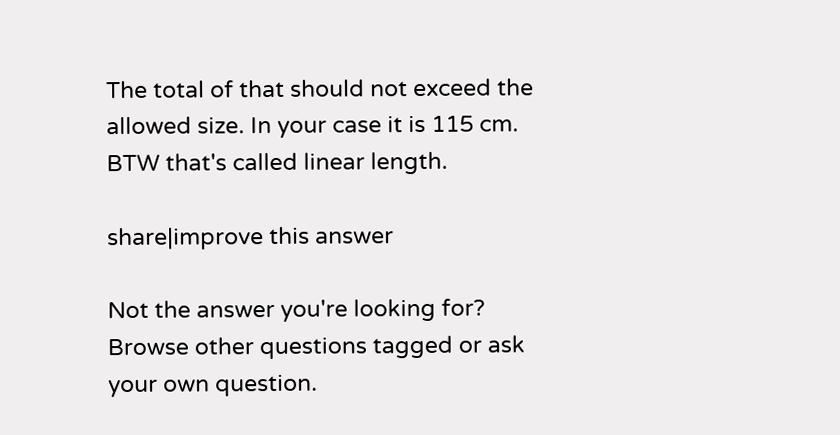The total of that should not exceed the allowed size. In your case it is 115 cm. BTW that's called linear length.

share|improve this answer

Not the answer you're looking for? Browse other questions tagged or ask your own question.